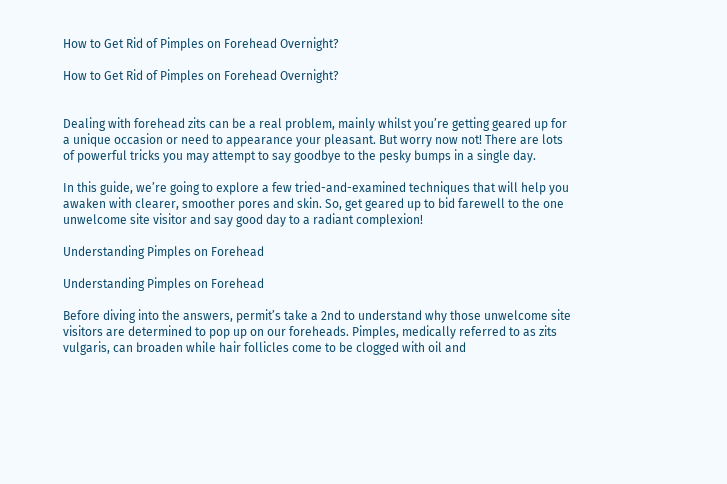How to Get Rid of Pimples on Forehead Overnight?

How to Get Rid of Pimples on Forehead Overnight?


Dealing with forehead zits can be a real problem, mainly whilst you’re getting geared up for a unique occasion or need to appearance your pleasant. But worry now not! There are lots of powerful tricks you may attempt to say goodbye to the pesky bumps in a single day.

In this guide, we’re going to explore a few tried-and-examined techniques that will help you awaken with clearer, smoother pores and skin. So, get geared up to bid farewell to the one unwelcome site visitor and say good day to a radiant complexion!

Understanding Pimples on Forehead

Understanding Pimples on Forehead

Before diving into the answers, permit’s take a 2nd to understand why those unwelcome site visitors are determined to pop up on our foreheads. Pimples, medically referred to as zits vulgaris, can broaden while hair follicles come to be clogged with oil and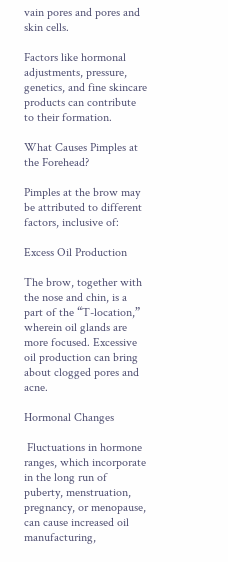vain pores and pores and skin cells.

Factors like hormonal adjustments, pressure, genetics, and fine skincare products can contribute to their formation.

What Causes Pimples at the Forehead?

Pimples at the brow may be attributed to different factors, inclusive of:

Excess Oil Production

The brow, together with the nose and chin, is a part of the “T-location,” wherein oil glands are more focused. Excessive oil production can bring about clogged pores and acne.

Hormonal Changes

 Fluctuations in hormone ranges, which incorporate in the long run of puberty, menstruation, pregnancy, or menopause, can cause increased oil manufacturing,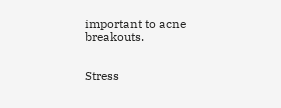important to acne breakouts.


Stress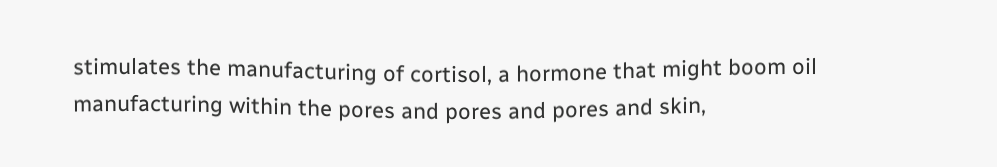stimulates the manufacturing of cortisol, a hormone that might boom oil manufacturing within the pores and pores and pores and skin,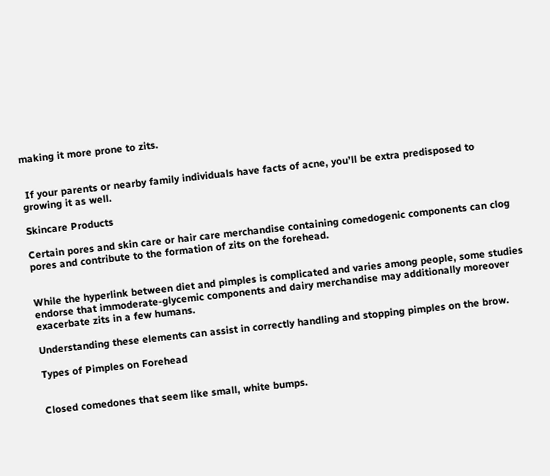making it more prone to zits.


 If your parents or nearby family individuals have facts of acne, you’ll be extra predisposed to growing it as well.

Skincare Products

Certain pores and skin care or hair care merchandise containing comedogenic components can clog pores and contribute to the formation of zits on the forehead.


While the hyperlink between diet and pimples is complicated and varies among people, some studies endorse that immoderate-glycemic components and dairy merchandise may additionally moreover exacerbate zits in a few humans.

Understanding these elements can assist in correctly handling and stopping pimples on the brow.

Types of Pimples on Forehead


Closed comedones that seem like small, white bumps.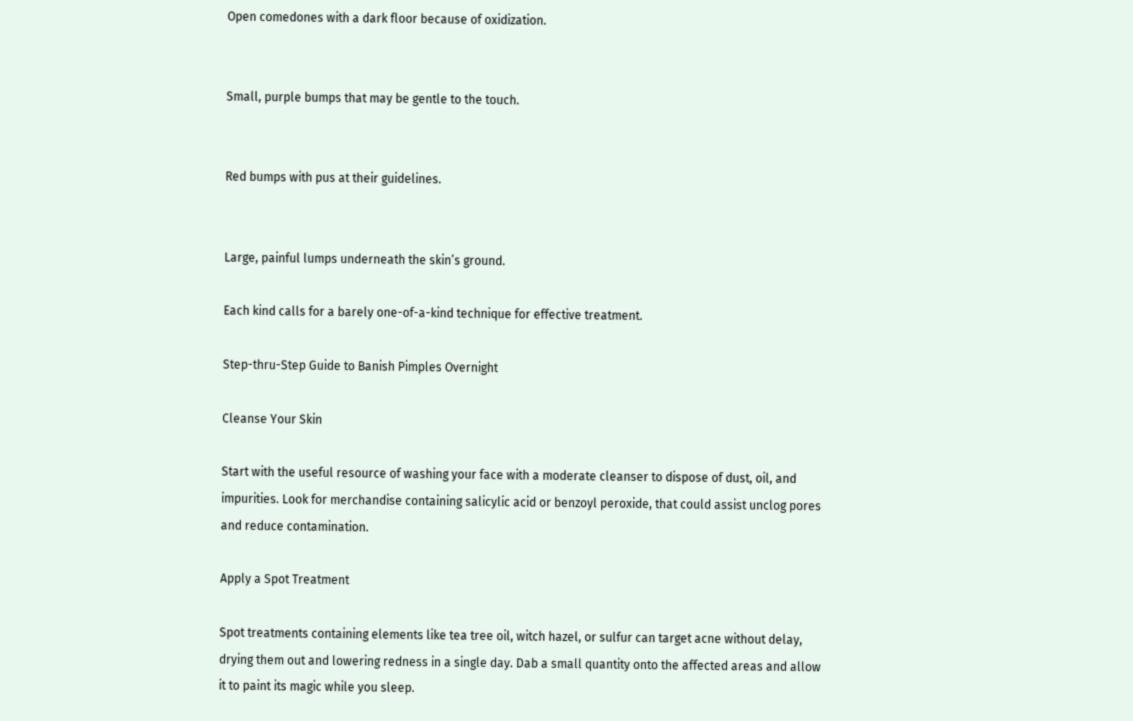Open comedones with a dark floor because of oxidization.


Small, purple bumps that may be gentle to the touch.


Red bumps with pus at their guidelines.


Large, painful lumps underneath the skin’s ground.

Each kind calls for a barely one-of-a-kind technique for effective treatment.

Step-thru-Step Guide to Banish Pimples Overnight

Cleanse Your Skin

Start with the useful resource of washing your face with a moderate cleanser to dispose of dust, oil, and impurities. Look for merchandise containing salicylic acid or benzoyl peroxide, that could assist unclog pores and reduce contamination.

Apply a Spot Treatment

Spot treatments containing elements like tea tree oil, witch hazel, or sulfur can target acne without delay, drying them out and lowering redness in a single day. Dab a small quantity onto the affected areas and allow it to paint its magic while you sleep.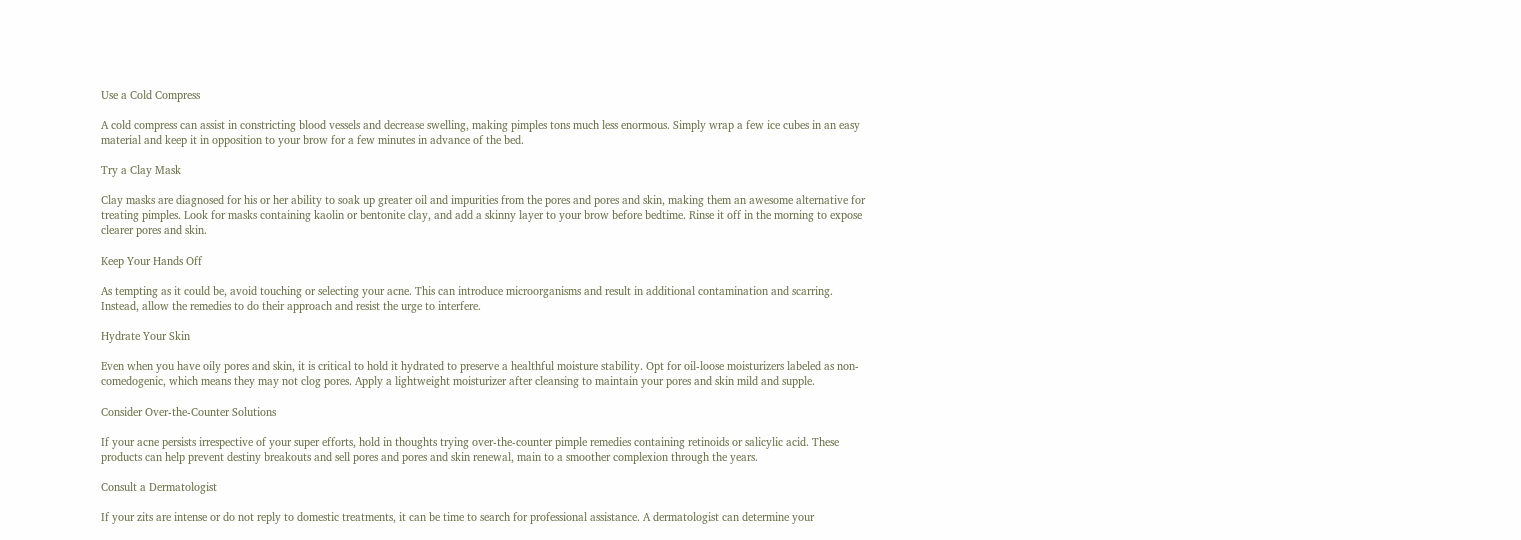Use a Cold Compress

A cold compress can assist in constricting blood vessels and decrease swelling, making pimples tons much less enormous. Simply wrap a few ice cubes in an easy material and keep it in opposition to your brow for a few minutes in advance of the bed.

Try a Clay Mask

Clay masks are diagnosed for his or her ability to soak up greater oil and impurities from the pores and pores and skin, making them an awesome alternative for treating pimples. Look for masks containing kaolin or bentonite clay, and add a skinny layer to your brow before bedtime. Rinse it off in the morning to expose clearer pores and skin.

Keep Your Hands Off

As tempting as it could be, avoid touching or selecting your acne. This can introduce microorganisms and result in additional contamination and scarring. Instead, allow the remedies to do their approach and resist the urge to interfere.

Hydrate Your Skin

Even when you have oily pores and skin, it is critical to hold it hydrated to preserve a healthful moisture stability. Opt for oil-loose moisturizers labeled as non-comedogenic, which means they may not clog pores. Apply a lightweight moisturizer after cleansing to maintain your pores and skin mild and supple.

Consider Over-the-Counter Solutions

If your acne persists irrespective of your super efforts, hold in thoughts trying over-the-counter pimple remedies containing retinoids or salicylic acid. These products can help prevent destiny breakouts and sell pores and pores and skin renewal, main to a smoother complexion through the years.

Consult a Dermatologist

If your zits are intense or do not reply to domestic treatments, it can be time to search for professional assistance. A dermatologist can determine your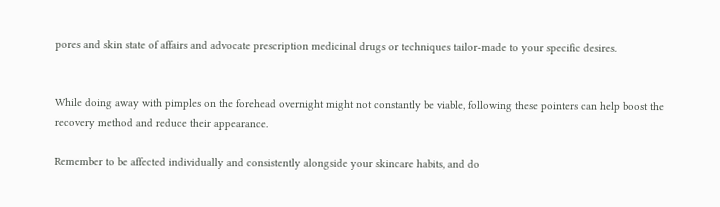pores and skin state of affairs and advocate prescription medicinal drugs or techniques tailor-made to your specific desires.


While doing away with pimples on the forehead overnight might not constantly be viable, following these pointers can help boost the recovery method and reduce their appearance.

Remember to be affected individually and consistently alongside your skincare habits, and do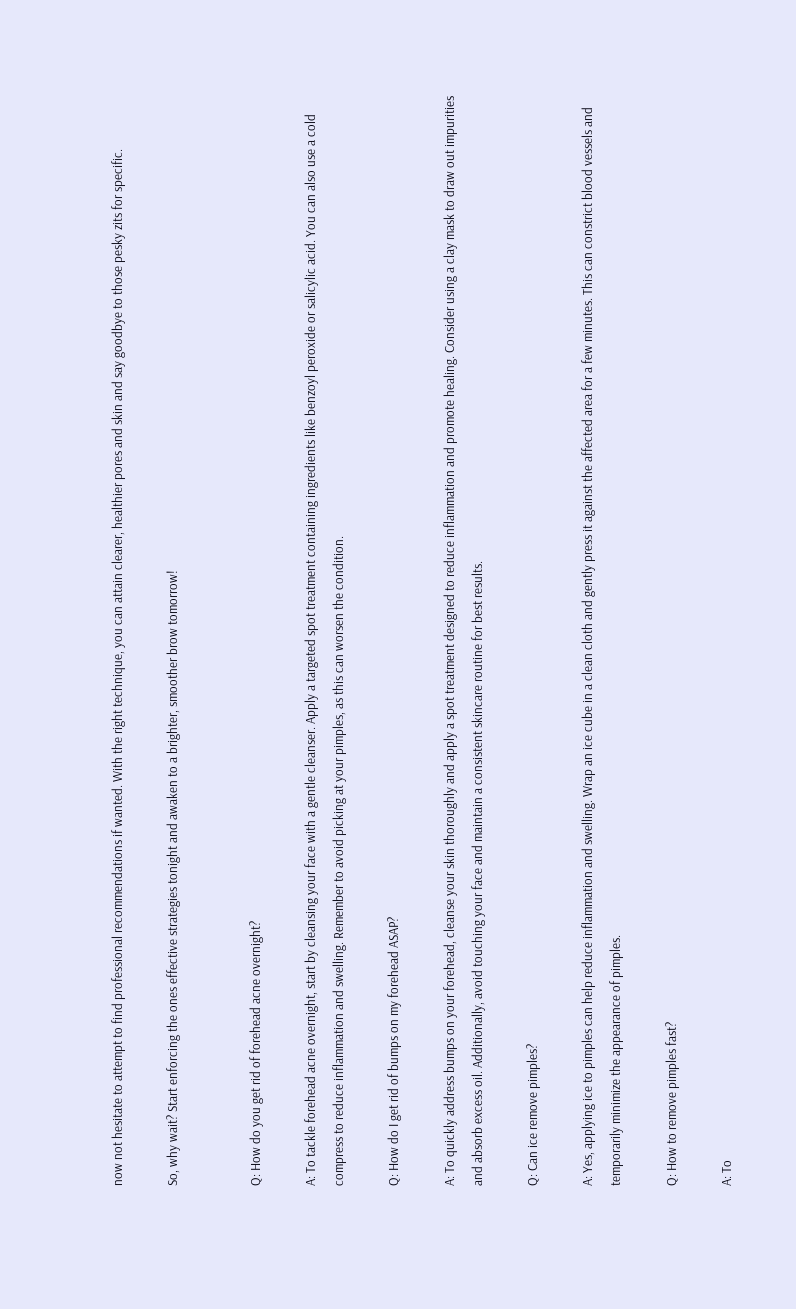now not hesitate to attempt to find professional recommendations if wanted. With the right technique, you can attain clearer, healthier pores and skin and say goodbye to those pesky zits for specific.

So, why wait? Start enforcing the ones effective strategies tonight and awaken to a brighter, smoother brow tomorrow!


Q: How do you get rid of forehead acne overnight?

A: To tackle forehead acne overnight, start by cleansing your face with a gentle cleanser. Apply a targeted spot treatment containing ingredients like benzoyl peroxide or salicylic acid. You can also use a cold compress to reduce inflammation and swelling. Remember to avoid picking at your pimples, as this can worsen the condition.

Q: How do I get rid of bumps on my forehead ASAP?

A: To quickly address bumps on your forehead, cleanse your skin thoroughly and apply a spot treatment designed to reduce inflammation and promote healing. Consider using a clay mask to draw out impurities and absorb excess oil. Additionally, avoid touching your face and maintain a consistent skincare routine for best results.

Q: Can ice remove pimples?

A: Yes, applying ice to pimples can help reduce inflammation and swelling. Wrap an ice cube in a clean cloth and gently press it against the affected area for a few minutes. This can constrict blood vessels and temporarily minimize the appearance of pimples.

Q: How to remove pimples fast?

A: To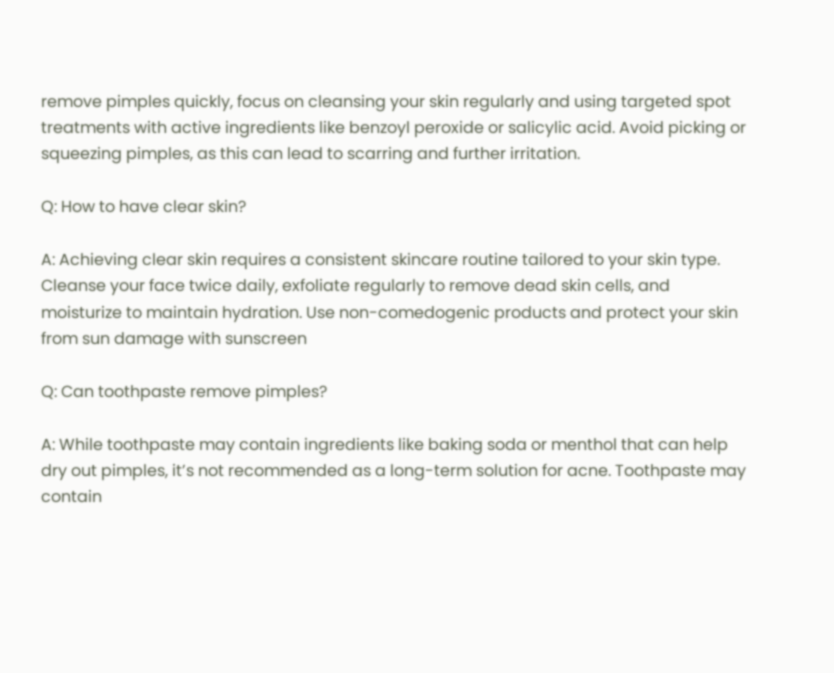remove pimples quickly, focus on cleansing your skin regularly and using targeted spot treatments with active ingredients like benzoyl peroxide or salicylic acid. Avoid picking or squeezing pimples, as this can lead to scarring and further irritation.

Q: How to have clear skin?

A: Achieving clear skin requires a consistent skincare routine tailored to your skin type. Cleanse your face twice daily, exfoliate regularly to remove dead skin cells, and moisturize to maintain hydration. Use non-comedogenic products and protect your skin from sun damage with sunscreen

Q: Can toothpaste remove pimples?

A: While toothpaste may contain ingredients like baking soda or menthol that can help dry out pimples, it’s not recommended as a long-term solution for acne. Toothpaste may contain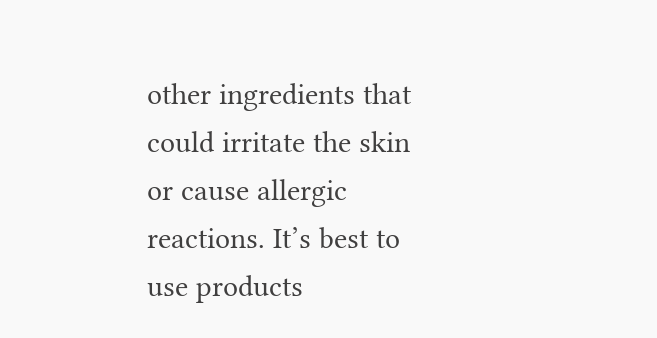other ingredients that could irritate the skin or cause allergic reactions. It’s best to use products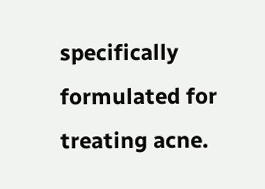specifically formulated for treating acne.